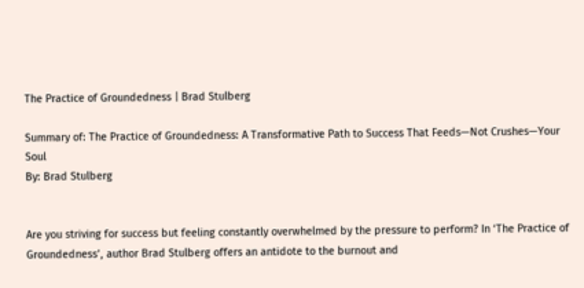The Practice of Groundedness | Brad Stulberg

Summary of: The Practice of Groundedness: A Transformative Path to Success That Feeds—Not Crushes—Your Soul
By: Brad Stulberg


Are you striving for success but feeling constantly overwhelmed by the pressure to perform? In ‘The Practice of Groundedness’, author Brad Stulberg offers an antidote to the burnout and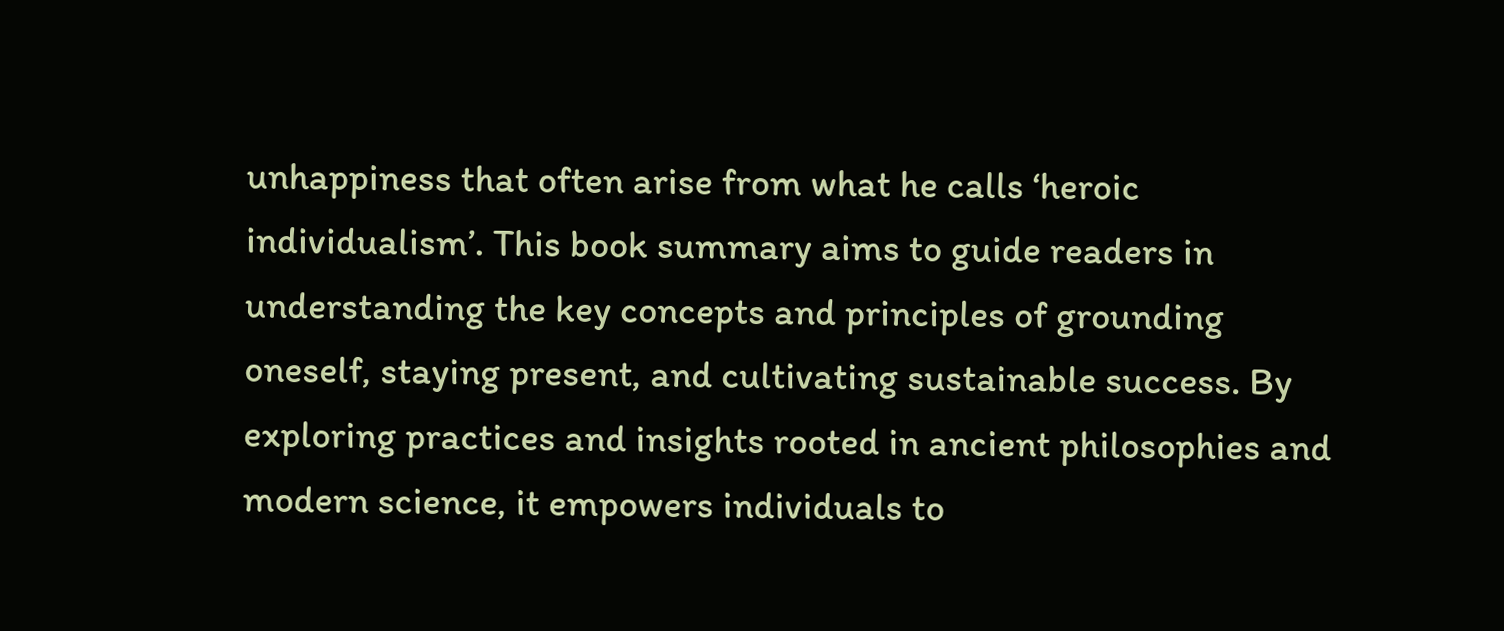unhappiness that often arise from what he calls ‘heroic individualism’. This book summary aims to guide readers in understanding the key concepts and principles of grounding oneself, staying present, and cultivating sustainable success. By exploring practices and insights rooted in ancient philosophies and modern science, it empowers individuals to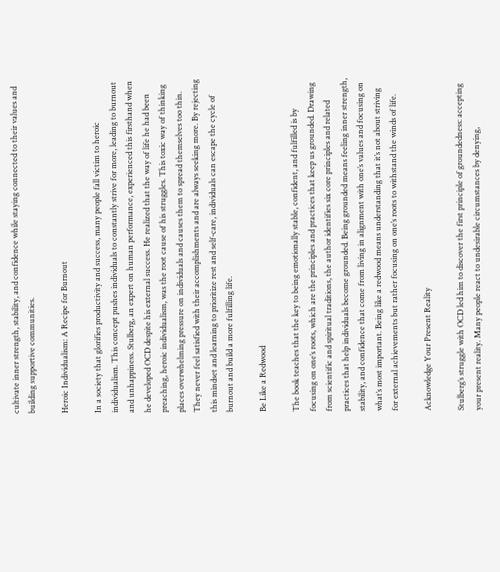cultivate inner strength, stability, and confidence while staying connected to their values and building supportive communities.

Heroic Individualism: A Recipe for Burnout

In a society that glorifies productivity and success, many people fall victim to heroic individualism. This concept pushes individuals to constantly strive for more, leading to burnout and unhappiness. Stulberg, an expert on human performance, experienced this firsthand when he developed OCD despite his external success. He realized that the way of life he had been preaching, heroic individualism, was the root cause of his struggles. This toxic way of thinking places overwhelming pressure on individuals and causes them to spread themselves too thin. They never feel satisfied with their accomplishments and are always seeking more. By rejecting this mindset and learning to prioritize rest and self-care, individuals can escape the cycle of burnout and build a more fulfilling life.

Be Like a Redwood

The book teaches that the key to being emotionally stable, confident, and fulfilled is by focusing on one’s roots, which are the principles and practices that keep us grounded. Drawing from scientific and spiritual traditions, the author identifies six core principles and related practices that help individuals become grounded. Being grounded means feeling inner strength, stability, and confidence that come from living in alignment with one’s values and focusing on what’s most important. Being like a redwood means understanding that it’s not about striving for external achievements but rather focusing on one’s roots to withstand the winds of life.

Acknowledge Your Present Reality

Stulberg’s struggle with OCD led him to discover the first principle of groundedness: accepting your present reality. Many people react to undesirable circumstances by denying,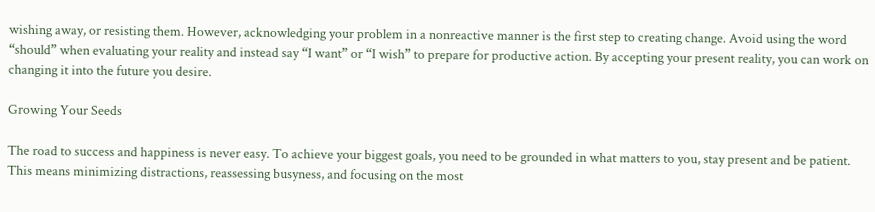wishing away, or resisting them. However, acknowledging your problem in a nonreactive manner is the first step to creating change. Avoid using the word “should” when evaluating your reality and instead say “I want” or “I wish” to prepare for productive action. By accepting your present reality, you can work on changing it into the future you desire.

Growing Your Seeds

The road to success and happiness is never easy. To achieve your biggest goals, you need to be grounded in what matters to you, stay present and be patient. This means minimizing distractions, reassessing busyness, and focusing on the most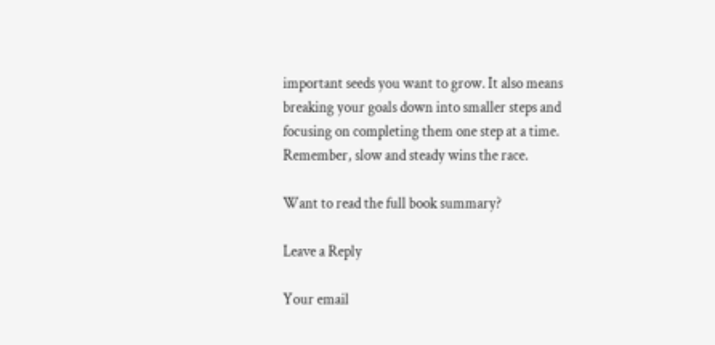important seeds you want to grow. It also means breaking your goals down into smaller steps and focusing on completing them one step at a time. Remember, slow and steady wins the race.

Want to read the full book summary?

Leave a Reply

Your email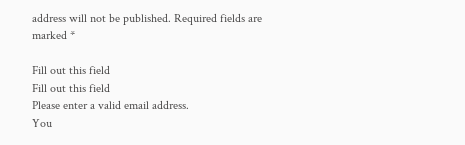address will not be published. Required fields are marked *

Fill out this field
Fill out this field
Please enter a valid email address.
You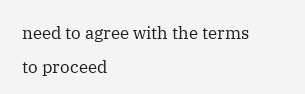need to agree with the terms to proceed